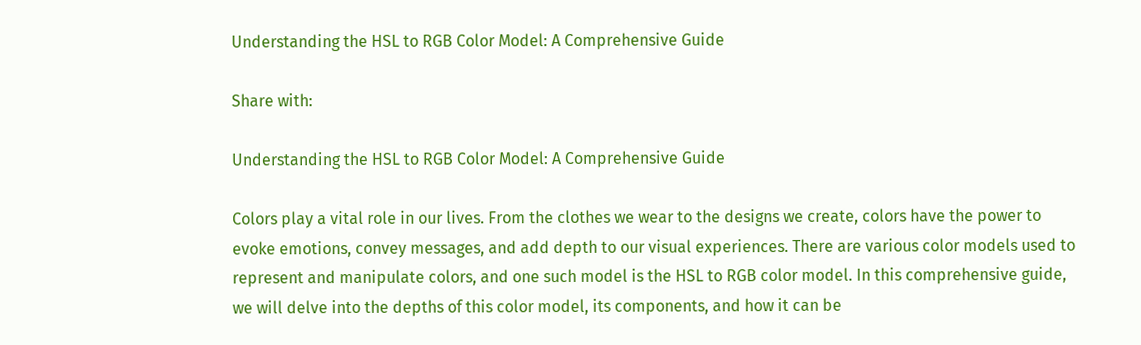Understanding the HSL to RGB Color Model: A Comprehensive Guide

Share with:

Understanding the HSL to RGB Color Model: A Comprehensive Guide

Colors play a vital role in our lives. From the clothes we wear to the designs we create, colors have the power to evoke emotions, convey messages, and add depth to our visual experiences. There are various color models used to represent and manipulate colors, and one such model is the HSL to RGB color model. In this comprehensive guide, we will delve into the depths of this color model, its components, and how it can be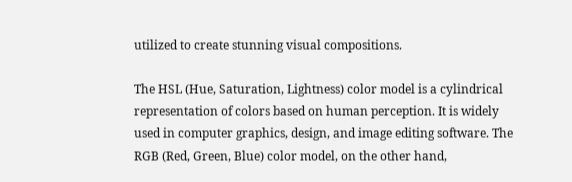utilized to create stunning visual compositions.

The HSL (Hue, Saturation, Lightness) color model is a cylindrical representation of colors based on human perception. It is widely used in computer graphics, design, and image editing software. The RGB (Red, Green, Blue) color model, on the other hand,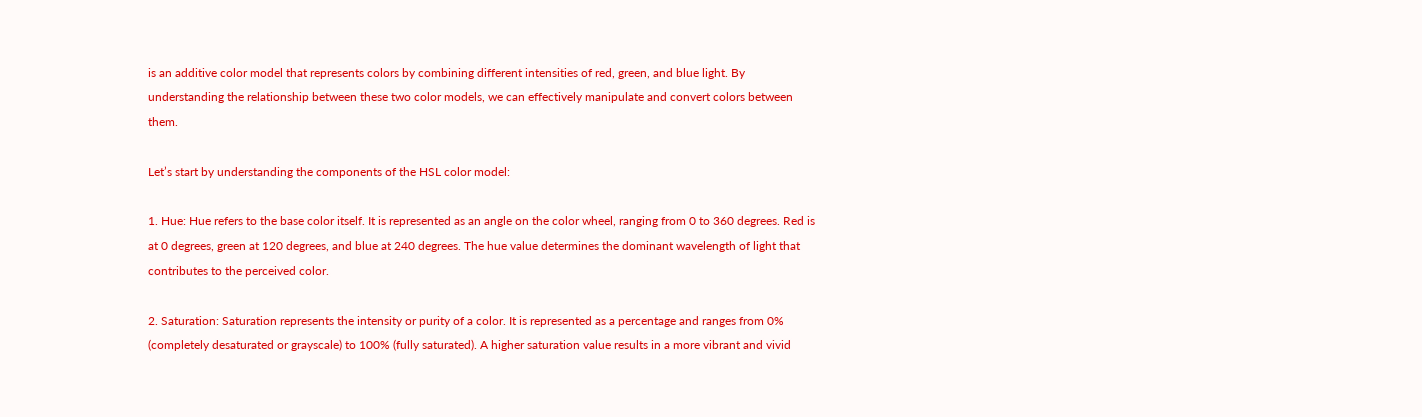is an additive color model that represents colors by combining different intensities of red, green, and blue light. By understanding the relationship between these two color models, we can effectively manipulate and convert colors between them.

Let’s start by understanding the components of the HSL color model:

1. Hue: Hue refers to the base color itself. It is represented as an angle on the color wheel, ranging from 0 to 360 degrees. Red is at 0 degrees, green at 120 degrees, and blue at 240 degrees. The hue value determines the dominant wavelength of light that contributes to the perceived color.

2. Saturation: Saturation represents the intensity or purity of a color. It is represented as a percentage and ranges from 0% (completely desaturated or grayscale) to 100% (fully saturated). A higher saturation value results in a more vibrant and vivid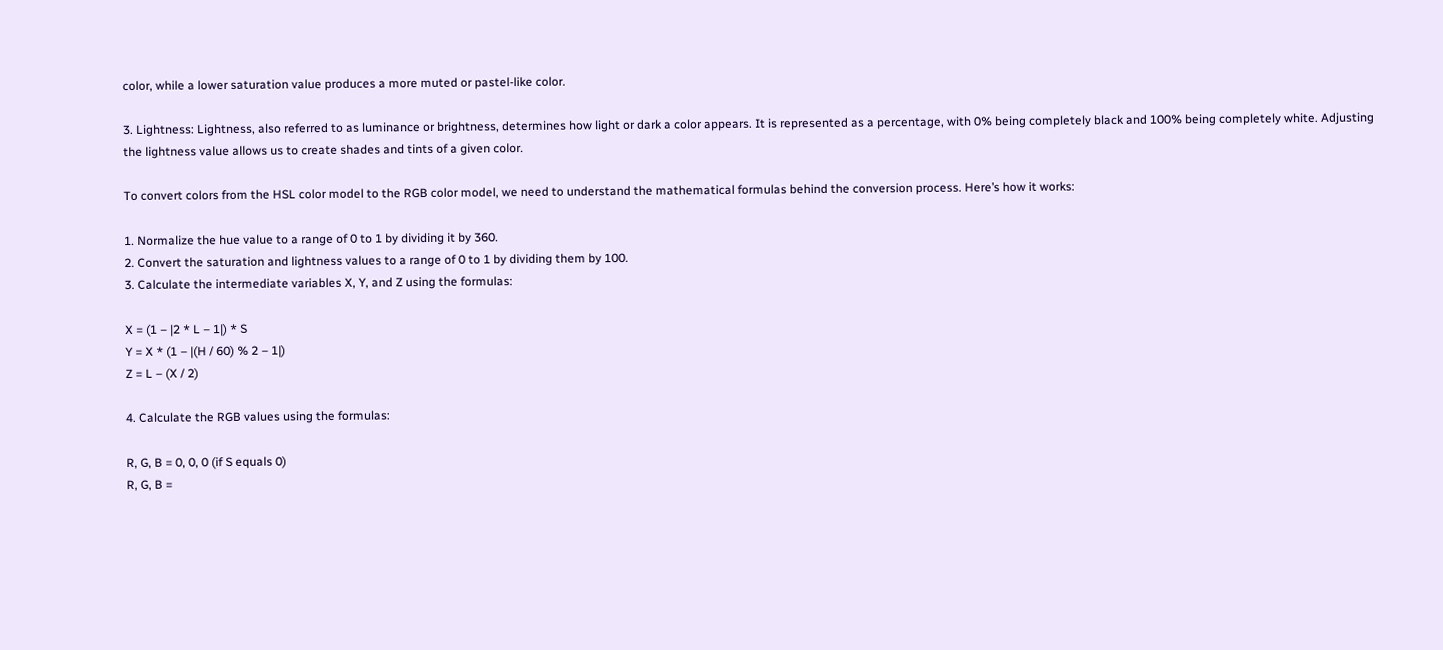color, while a lower saturation value produces a more muted or pastel-like color.

3. Lightness: Lightness, also referred to as luminance or brightness, determines how light or dark a color appears. It is represented as a percentage, with 0% being completely black and 100% being completely white. Adjusting the lightness value allows us to create shades and tints of a given color.

To convert colors from the HSL color model to the RGB color model, we need to understand the mathematical formulas behind the conversion process. Here’s how it works:

1. Normalize the hue value to a range of 0 to 1 by dividing it by 360.
2. Convert the saturation and lightness values to a range of 0 to 1 by dividing them by 100.
3. Calculate the intermediate variables X, Y, and Z using the formulas:

X = (1 – |2 * L – 1|) * S
Y = X * (1 – |(H / 60) % 2 – 1|)
Z = L – (X / 2)

4. Calculate the RGB values using the formulas:

R, G, B = 0, 0, 0 (if S equals 0)
R, G, B =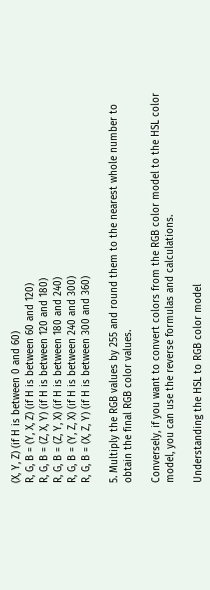(X, Y, Z) (if H is between 0 and 60)
R, G, B = (Y, X, Z) (if H is between 60 and 120)
R, G, B = (Z, X, Y) (if H is between 120 and 180)
R, G, B = (Z, Y, X) (if H is between 180 and 240)
R, G, B = (Y, Z, X) (if H is between 240 and 300)
R, G, B = (X, Z, Y) (if H is between 300 and 360)

5. Multiply the RGB values by 255 and round them to the nearest whole number to obtain the final RGB color values.

Conversely, if you want to convert colors from the RGB color model to the HSL color model, you can use the reverse formulas and calculations.

Understanding the HSL to RGB color model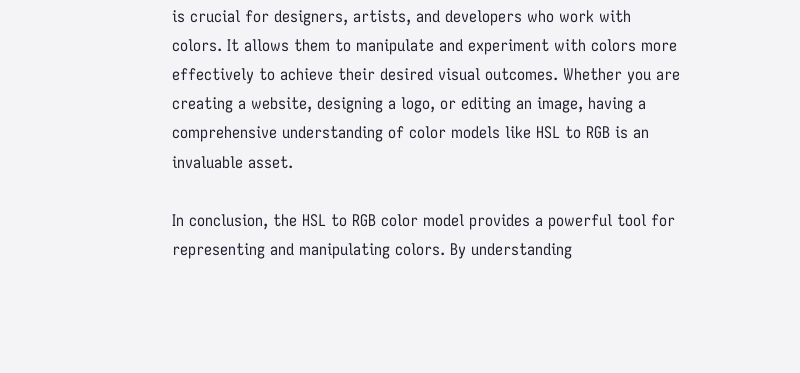is crucial for designers, artists, and developers who work with colors. It allows them to manipulate and experiment with colors more effectively to achieve their desired visual outcomes. Whether you are creating a website, designing a logo, or editing an image, having a comprehensive understanding of color models like HSL to RGB is an invaluable asset.

In conclusion, the HSL to RGB color model provides a powerful tool for representing and manipulating colors. By understanding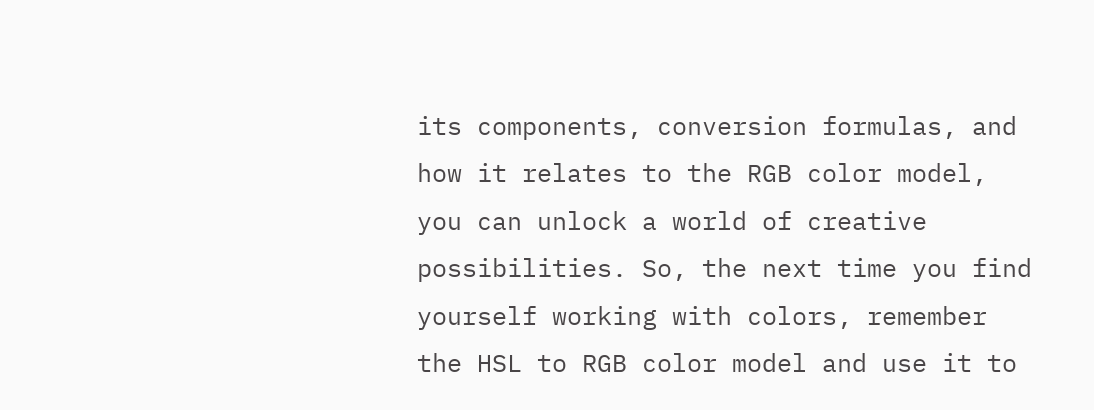its components, conversion formulas, and how it relates to the RGB color model, you can unlock a world of creative possibilities. So, the next time you find yourself working with colors, remember the HSL to RGB color model and use it to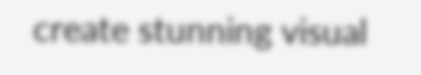create stunning visual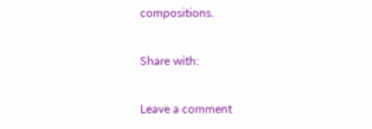compositions.

Share with:

Leave a comment